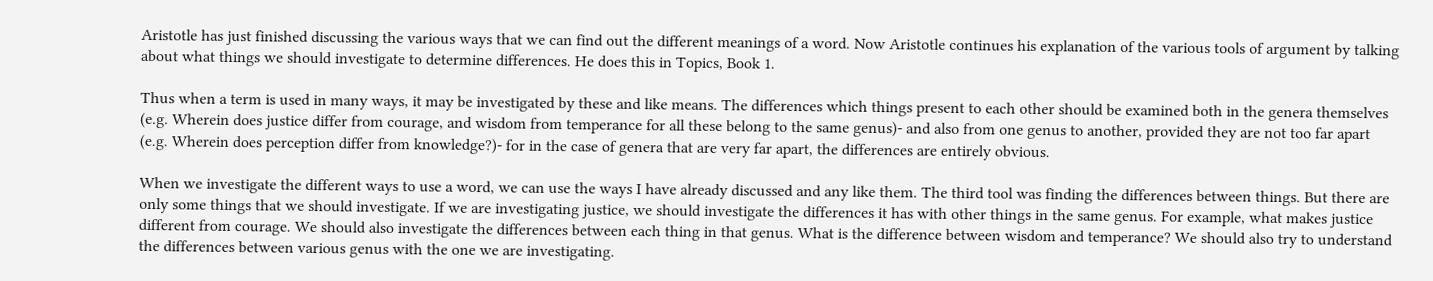Aristotle has just finished discussing the various ways that we can find out the different meanings of a word. Now Aristotle continues his explanation of the various tools of argument by talking about what things we should investigate to determine differences. He does this in Topics, Book 1.

Thus when a term is used in many ways, it may be investigated by these and like means. The differences which things present to each other should be examined both in the genera themselves (e.g. Wherein does justice differ from courage, and wisdom from temperance for all these belong to the same genus)- and also from one genus to another, provided they are not too far apart (e.g. Wherein does perception differ from knowledge?)- for in the case of genera that are very far apart, the differences are entirely obvious.

When we investigate the different ways to use a word, we can use the ways I have already discussed and any like them. The third tool was finding the differences between things. But there are only some things that we should investigate. If we are investigating justice, we should investigate the differences it has with other things in the same genus. For example, what makes justice different from courage. We should also investigate the differences between each thing in that genus. What is the difference between wisdom and temperance? We should also try to understand the differences between various genus with the one we are investigating.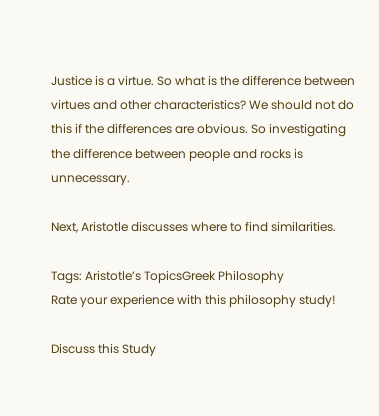Justice is a virtue. So what is the difference between virtues and other characteristics? We should not do this if the differences are obvious. So investigating the difference between people and rocks is unnecessary.

Next, Aristotle discusses where to find similarities.

Tags: Aristotle’s TopicsGreek Philosophy
Rate your experience with this philosophy study!

Discuss this Study